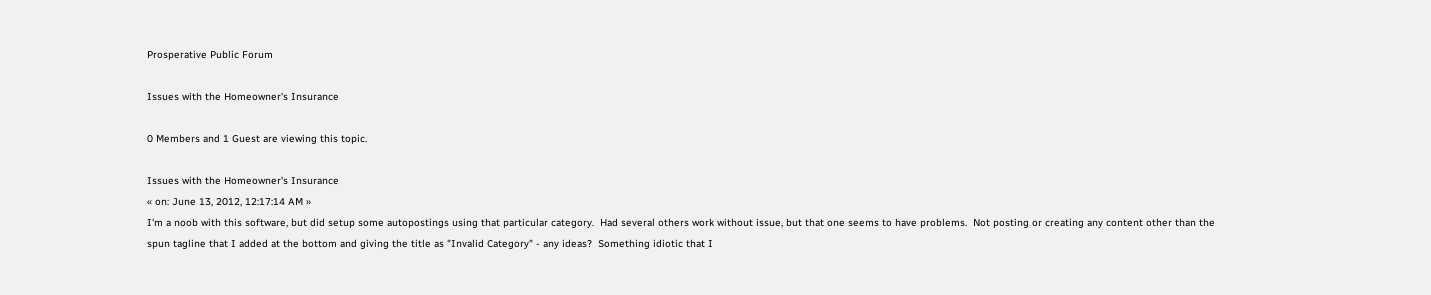Prosperative Public Forum

Issues with the Homeowner's Insurance

0 Members and 1 Guest are viewing this topic.

Issues with the Homeowner's Insurance
« on: June 13, 2012, 12:17:14 AM »
I'm a noob with this software, but did setup some autopostings using that particular category.  Had several others work without issue, but that one seems to have problems.  Not posting or creating any content other than the spun tagline that I added at the bottom and giving the title as "Invalid Category" - any ideas?  Something idiotic that I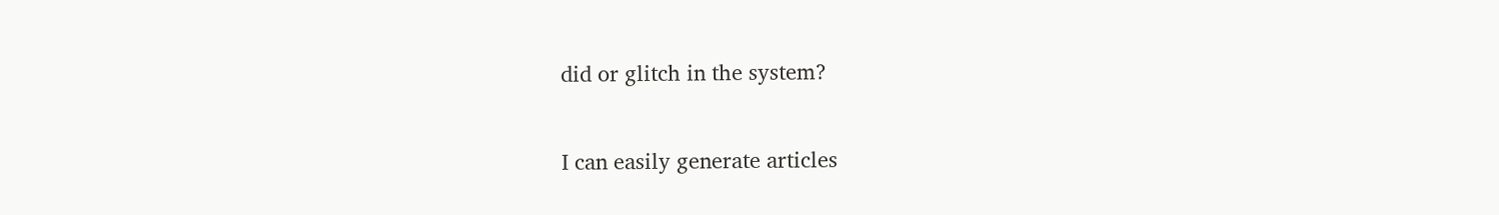did or glitch in the system?

I can easily generate articles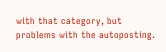with that category, but problems with the autoposting.